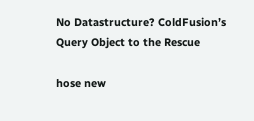No Datastructure? ColdFusion’s Query Object to the Rescue

hose new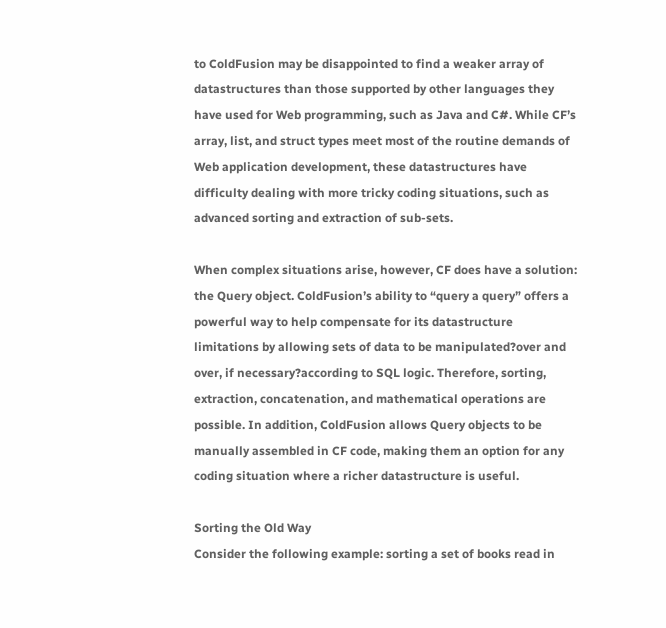to ColdFusion may be disappointed to find a weaker array of datastructures than those supported by other languages they have used for Web programming, such as Java and C#. While CF’s array, list, and struct types meet most of the routine demands of Web application development, these datastructures have difficulty dealing with more tricky coding situations, such as advanced sorting and extraction of sub-sets.

When complex situations arise, however, CF does have a solution: the Query object. ColdFusion’s ability to “query a query” offers a powerful way to help compensate for its datastructure limitations by allowing sets of data to be manipulated?over and over, if necessary?according to SQL logic. Therefore, sorting, extraction, concatenation, and mathematical operations are possible. In addition, ColdFusion allows Query objects to be manually assembled in CF code, making them an option for any coding situation where a richer datastructure is useful.

Sorting the Old Way
Consider the following example: sorting a set of books read in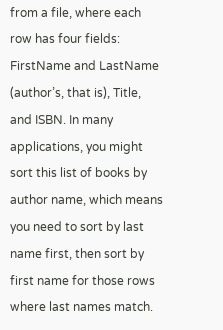from a file, where each row has four fields: FirstName and LastName (author’s, that is), Title, and ISBN. In many applications, you might sort this list of books by author name, which means you need to sort by last name first, then sort by first name for those rows where last names match.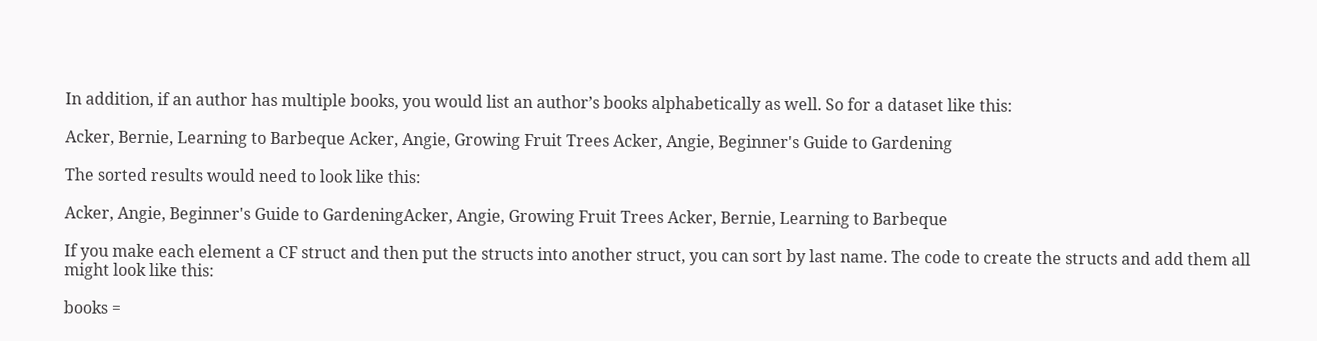In addition, if an author has multiple books, you would list an author’s books alphabetically as well. So for a dataset like this:

Acker, Bernie, Learning to Barbeque Acker, Angie, Growing Fruit Trees Acker, Angie, Beginner's Guide to Gardening

The sorted results would need to look like this:

Acker, Angie, Beginner's Guide to GardeningAcker, Angie, Growing Fruit Trees Acker, Bernie, Learning to Barbeque

If you make each element a CF struct and then put the structs into another struct, you can sort by last name. The code to create the structs and add them all might look like this:

books =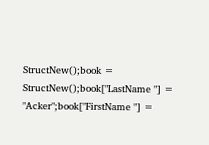StructNew();book = StructNew();book["LastName "] = "Acker";book["FirstName "] =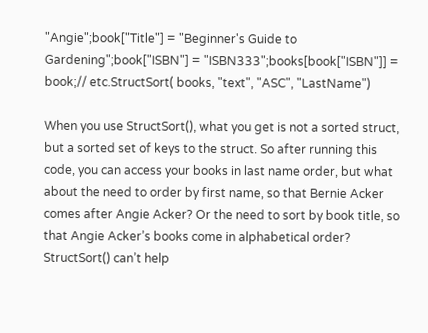"Angie";book["Title"] = "Beginner's Guide to Gardening";book["ISBN"] = "ISBN333";books[book["ISBN"]] = book;// etc.StructSort( books, "text", "ASC", "LastName")

When you use StructSort(), what you get is not a sorted struct, but a sorted set of keys to the struct. So after running this code, you can access your books in last name order, but what about the need to order by first name, so that Bernie Acker comes after Angie Acker? Or the need to sort by book title, so that Angie Acker’s books come in alphabetical order? StructSort() can’t help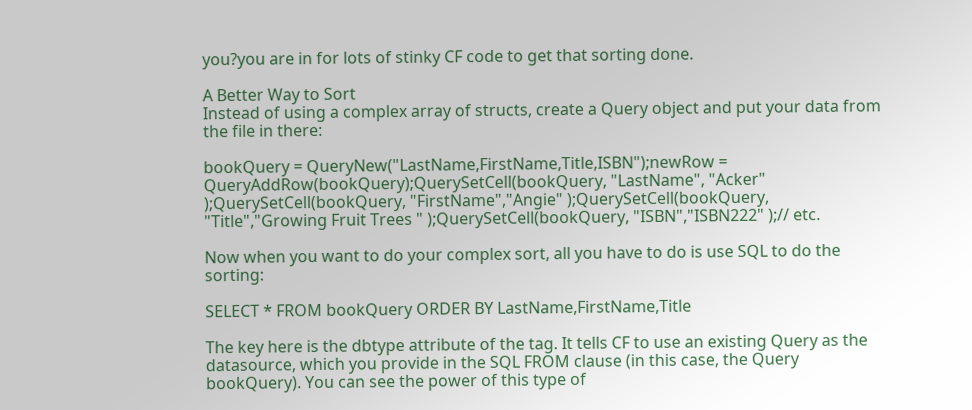you?you are in for lots of stinky CF code to get that sorting done.

A Better Way to Sort
Instead of using a complex array of structs, create a Query object and put your data from the file in there:

bookQuery = QueryNew("LastName,FirstName,Title,ISBN");newRow = QueryAddRow(bookQuery);QuerySetCell(bookQuery, "LastName", "Acker" );QuerySetCell(bookQuery, "FirstName","Angie" );QuerySetCell(bookQuery, "Title","Growing Fruit Trees " );QuerySetCell(bookQuery, "ISBN","ISBN222" );// etc.

Now when you want to do your complex sort, all you have to do is use SQL to do the sorting:

SELECT * FROM bookQuery ORDER BY LastName,FirstName,Title

The key here is the dbtype attribute of the tag. It tells CF to use an existing Query as the datasource, which you provide in the SQL FROM clause (in this case, the Query bookQuery). You can see the power of this type of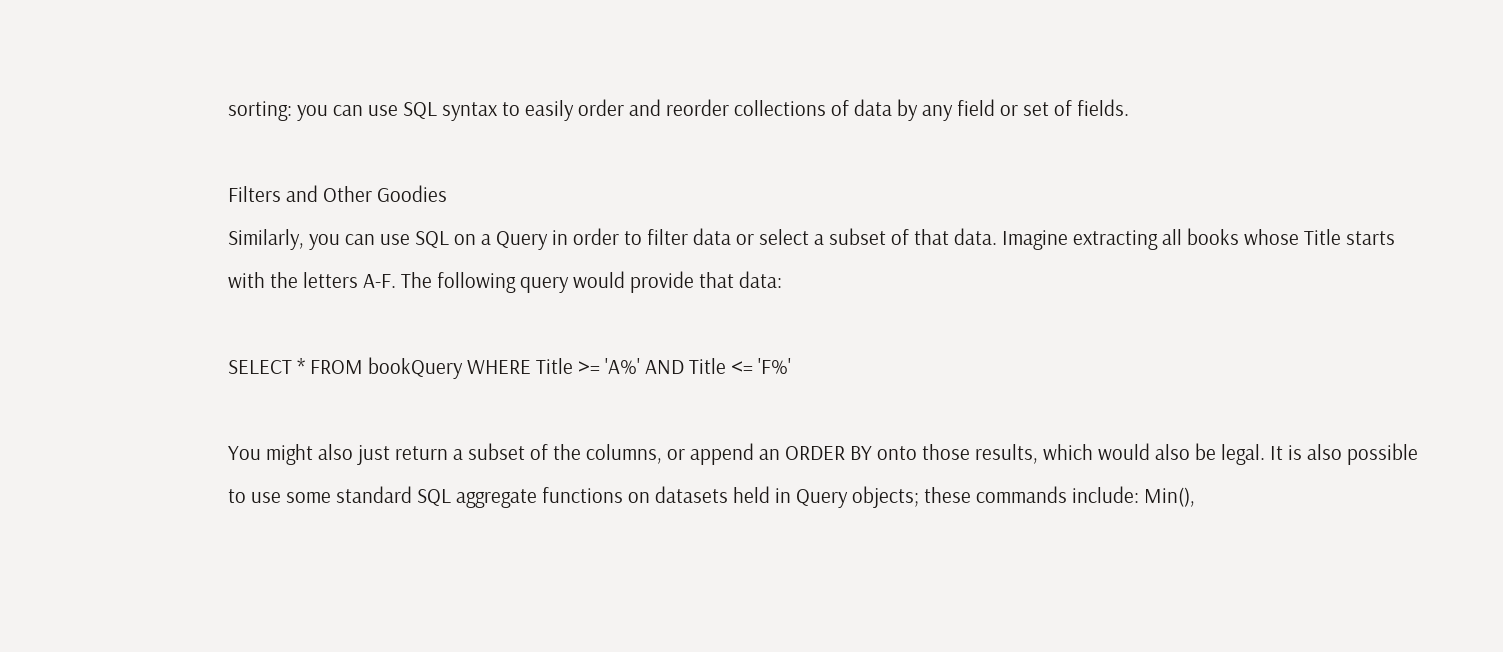sorting: you can use SQL syntax to easily order and reorder collections of data by any field or set of fields.

Filters and Other Goodies
Similarly, you can use SQL on a Query in order to filter data or select a subset of that data. Imagine extracting all books whose Title starts with the letters A-F. The following query would provide that data:

SELECT * FROM bookQuery WHERE Title >= 'A%' AND Title <= 'F%'

You might also just return a subset of the columns, or append an ORDER BY onto those results, which would also be legal. It is also possible to use some standard SQL aggregate functions on datasets held in Query objects; these commands include: Min(),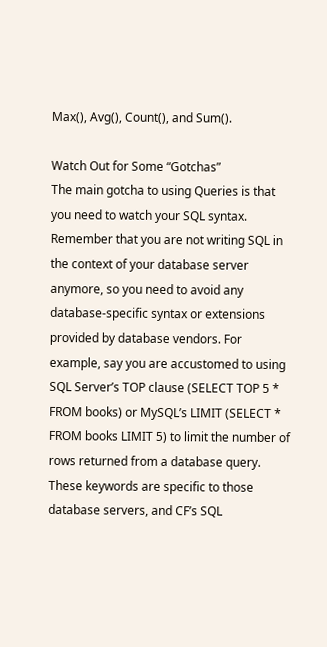Max(), Avg(), Count(), and Sum().

Watch Out for Some “Gotchas”
The main gotcha to using Queries is that you need to watch your SQL syntax. Remember that you are not writing SQL in the context of your database server anymore, so you need to avoid any database-specific syntax or extensions provided by database vendors. For example, say you are accustomed to using SQL Server’s TOP clause (SELECT TOP 5 * FROM books) or MySQL’s LIMIT (SELECT * FROM books LIMIT 5) to limit the number of rows returned from a database query. These keywords are specific to those database servers, and CF’s SQL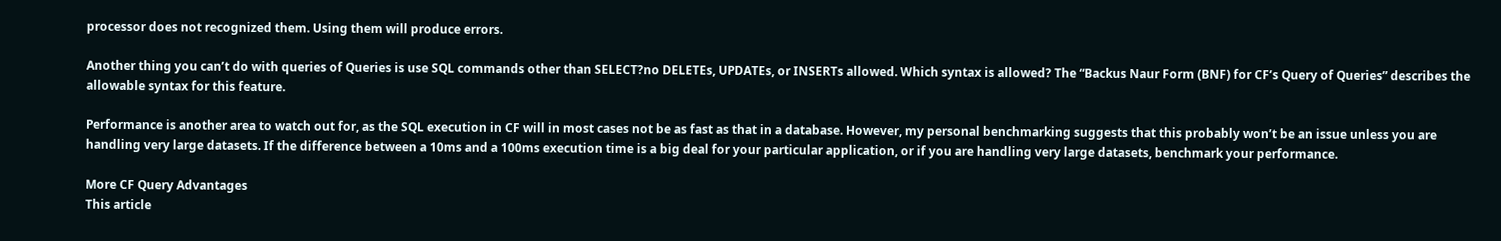processor does not recognized them. Using them will produce errors.

Another thing you can’t do with queries of Queries is use SQL commands other than SELECT?no DELETEs, UPDATEs, or INSERTs allowed. Which syntax is allowed? The “Backus Naur Form (BNF) for CF’s Query of Queries” describes the allowable syntax for this feature.

Performance is another area to watch out for, as the SQL execution in CF will in most cases not be as fast as that in a database. However, my personal benchmarking suggests that this probably won’t be an issue unless you are handling very large datasets. If the difference between a 10ms and a 100ms execution time is a big deal for your particular application, or if you are handling very large datasets, benchmark your performance.

More CF Query Advantages
This article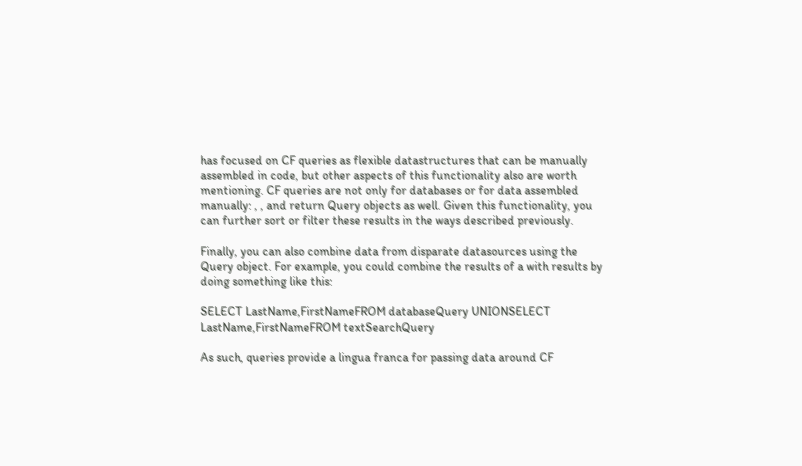has focused on CF queries as flexible datastructures that can be manually assembled in code, but other aspects of this functionality also are worth mentioning. CF queries are not only for databases or for data assembled manually: , , and return Query objects as well. Given this functionality, you can further sort or filter these results in the ways described previously.

Finally, you can also combine data from disparate datasources using the Query object. For example, you could combine the results of a with results by doing something like this:

SELECT LastName,FirstNameFROM databaseQuery UNIONSELECT LastName,FirstNameFROM textSearchQuery

As such, queries provide a lingua franca for passing data around CF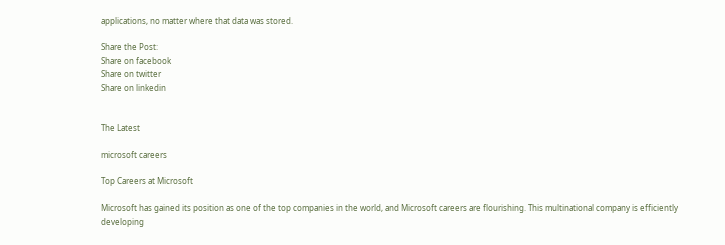applications, no matter where that data was stored.

Share the Post:
Share on facebook
Share on twitter
Share on linkedin


The Latest

microsoft careers

Top Careers at Microsoft

Microsoft has gained its position as one of the top companies in the world, and Microsoft careers are flourishing. This multinational company is efficiently developing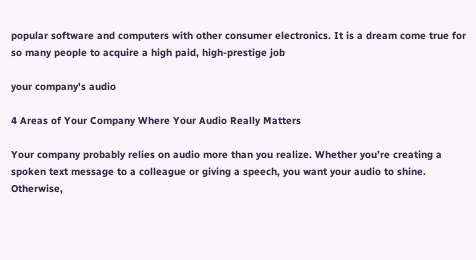popular software and computers with other consumer electronics. It is a dream come true for so many people to acquire a high paid, high-prestige job

your company's audio

4 Areas of Your Company Where Your Audio Really Matters

Your company probably relies on audio more than you realize. Whether you’re creating a spoken text message to a colleague or giving a speech, you want your audio to shine. Otherwise,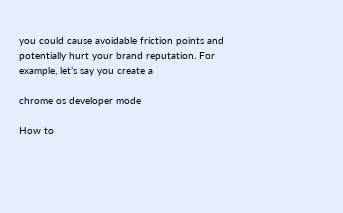you could cause avoidable friction points and potentially hurt your brand reputation. For example, let’s say you create a

chrome os developer mode

How to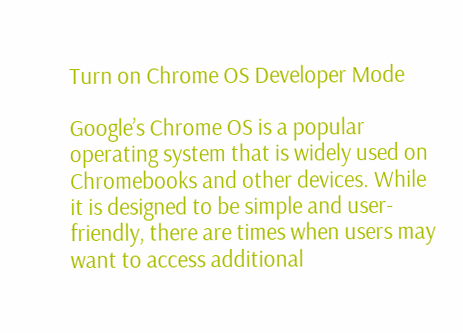Turn on Chrome OS Developer Mode

Google’s Chrome OS is a popular operating system that is widely used on Chromebooks and other devices. While it is designed to be simple and user-friendly, there are times when users may want to access additional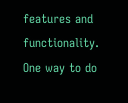features and functionality. One way to do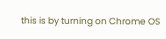this is by turning on Chrome OS